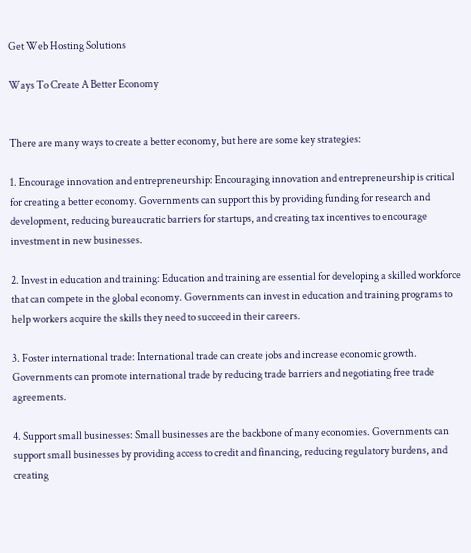Get Web Hosting Solutions

Ways To Create A Better Economy


There are many ways to create a better economy, but here are some key strategies:

1. Encourage innovation and entrepreneurship: Encouraging innovation and entrepreneurship is critical for creating a better economy. Governments can support this by providing funding for research and development, reducing bureaucratic barriers for startups, and creating tax incentives to encourage investment in new businesses.

2. Invest in education and training: Education and training are essential for developing a skilled workforce that can compete in the global economy. Governments can invest in education and training programs to help workers acquire the skills they need to succeed in their careers.

3. Foster international trade: International trade can create jobs and increase economic growth. Governments can promote international trade by reducing trade barriers and negotiating free trade agreements.

4. Support small businesses: Small businesses are the backbone of many economies. Governments can support small businesses by providing access to credit and financing, reducing regulatory burdens, and creating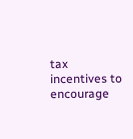tax incentives to encourage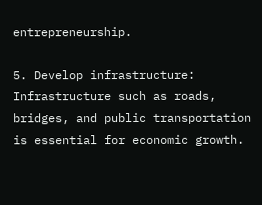entrepreneurship.

5. Develop infrastructure: Infrastructure such as roads, bridges, and public transportation is essential for economic growth.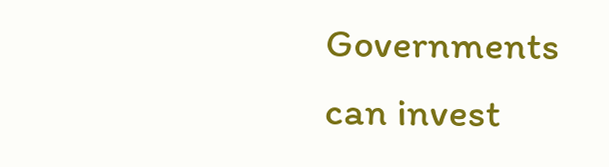Governments can invest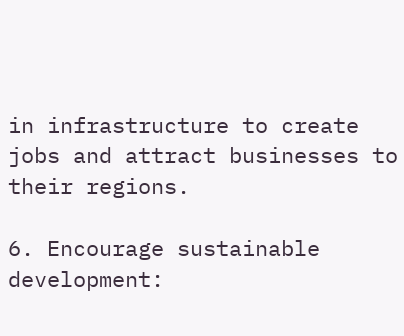in infrastructure to create jobs and attract businesses to their regions.

6. Encourage sustainable development: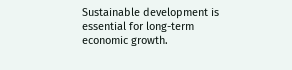Sustainable development is essential for long-term economic growth.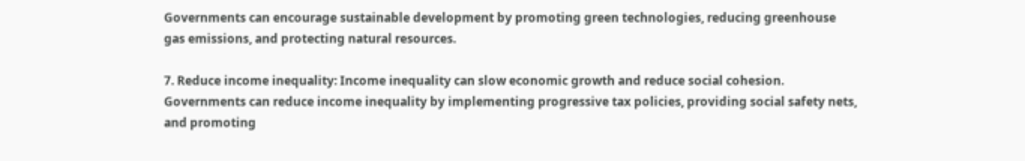Governments can encourage sustainable development by promoting green technologies, reducing greenhouse gas emissions, and protecting natural resources.

7. Reduce income inequality: Income inequality can slow economic growth and reduce social cohesion. Governments can reduce income inequality by implementing progressive tax policies, providing social safety nets, and promoting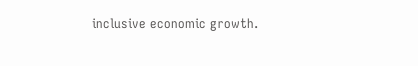inclusive economic growth.